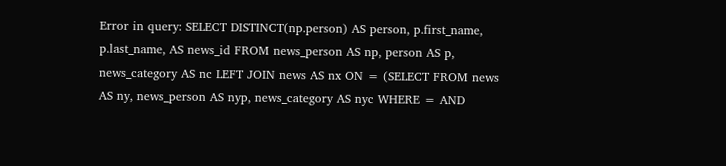Error in query: SELECT DISTINCT(np.person) AS person, p.first_name, p.last_name, AS news_id FROM news_person AS np, person AS p, news_category AS nc LEFT JOIN news AS nx ON = (SELECT FROM news AS ny, news_person AS nyp, news_category AS nyc WHERE = AND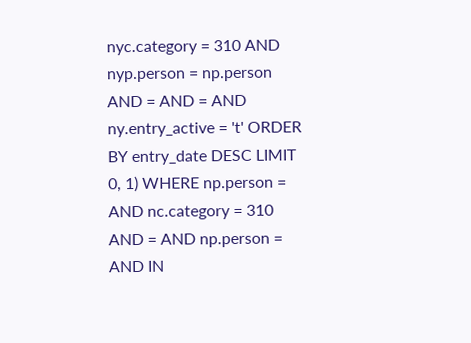nyc.category = 310 AND nyp.person = np.person AND = AND = AND ny.entry_active = 't' ORDER BY entry_date DESC LIMIT 0, 1) WHERE np.person = AND nc.category = 310 AND = AND np.person = AND IN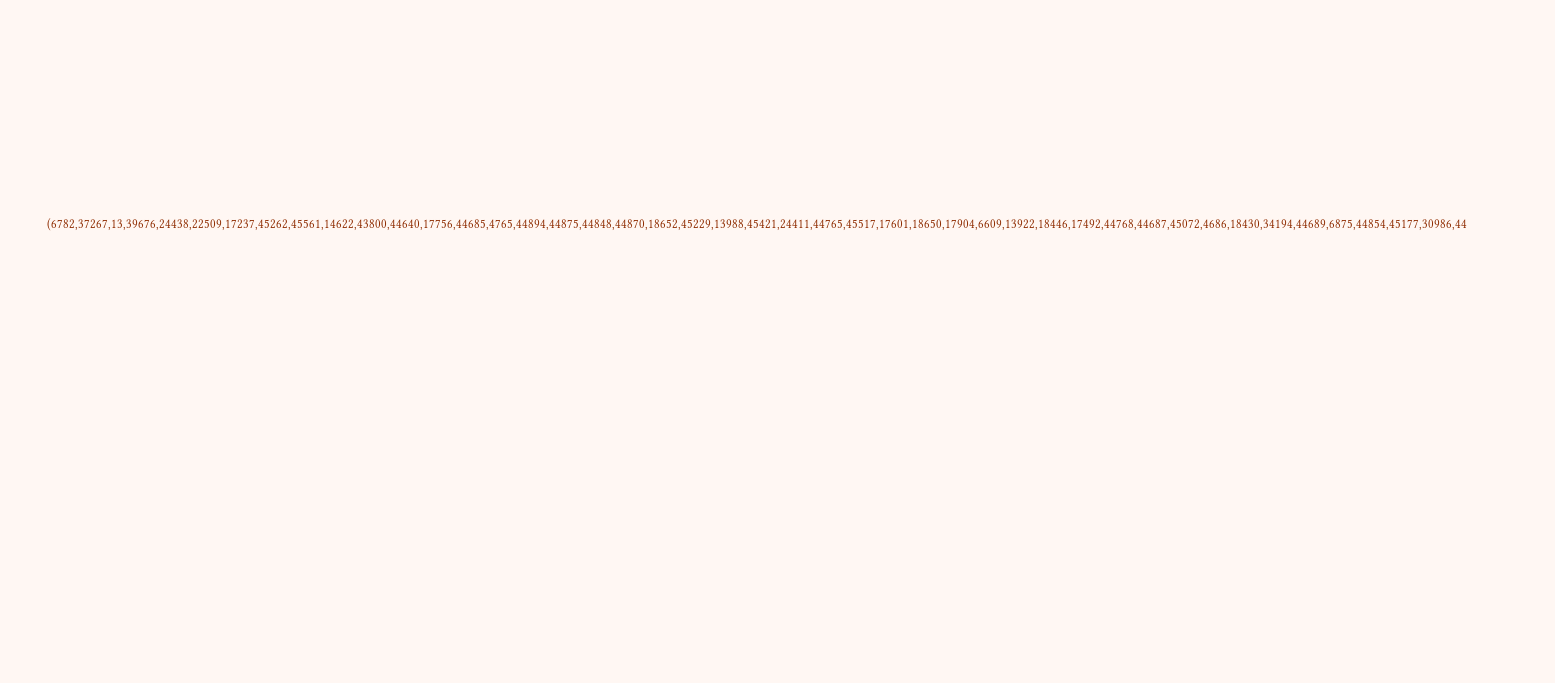(6782,37267,13,39676,24438,22509,17237,45262,45561,14622,43800,44640,17756,44685,4765,44894,44875,44848,44870,18652,45229,13988,45421,24411,44765,45517,17601,18650,17904,6609,13922,18446,17492,44768,44687,45072,4686,18430,34194,44689,6875,44854,45177,30986,44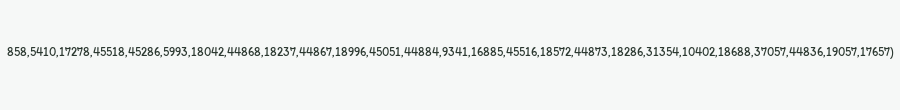858,5410,17278,45518,45286,5993,18042,44868,18237,44867,18996,45051,44884,9341,16885,45516,18572,44873,18286,31354,10402,18688,37057,44836,19057,17657)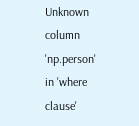Unknown column 'np.person' in 'where clause'